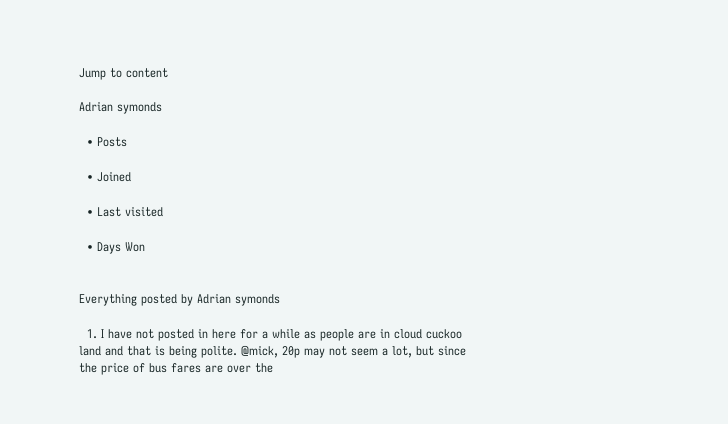Jump to content

Adrian symonds

  • Posts

  • Joined

  • Last visited

  • Days Won


Everything posted by Adrian symonds

  1. I have not posted in here for a while as people are in cloud cuckoo land and that is being polite. @mick, 20p may not seem a lot, but since the price of bus fares are over the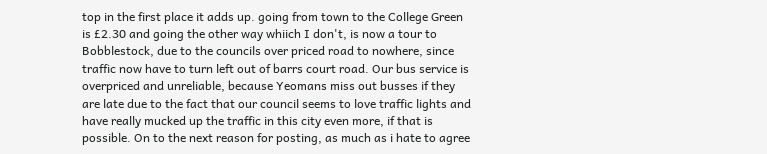top in the first place it adds up. going from town to the College Green is £2.30 and going the other way whiich I don't, is now a tour to Bobblestock, due to the councils over priced road to nowhere, since traffic now have to turn left out of barrs court road. Our bus service is overpriced and unreliable, because Yeomans miss out busses if they are late due to the fact that our council seems to love traffic lights and have really mucked up the traffic in this city even more, if that is possible. On to the next reason for posting, as much as i hate to agree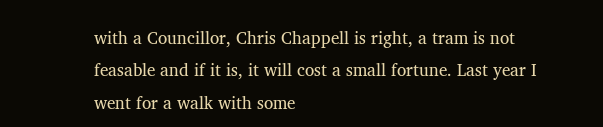with a Councillor, Chris Chappell is right, a tram is not feasable and if it is, it will cost a small fortune. Last year I went for a walk with some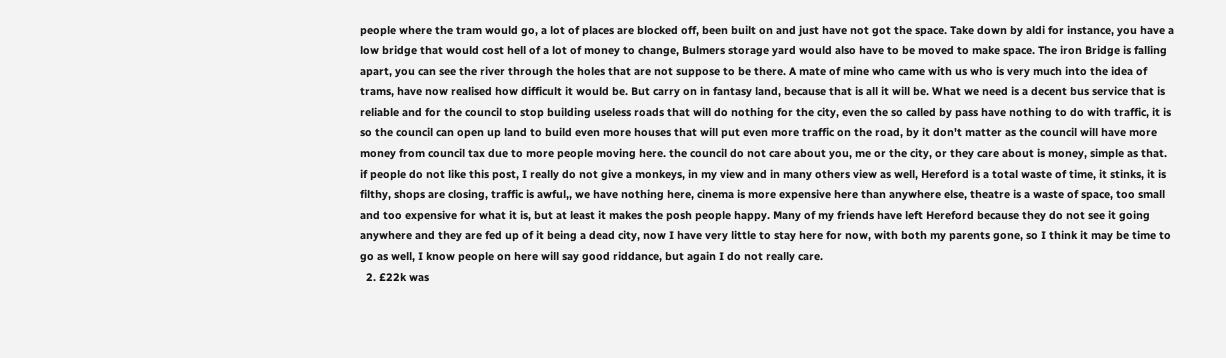people where the tram would go, a lot of places are blocked off, been built on and just have not got the space. Take down by aldi for instance, you have a low bridge that would cost hell of a lot of money to change, Bulmers storage yard would also have to be moved to make space. The iron Bridge is falling apart, you can see the river through the holes that are not suppose to be there. A mate of mine who came with us who is very much into the idea of trams, have now realised how difficult it would be. But carry on in fantasy land, because that is all it will be. What we need is a decent bus service that is reliable and for the council to stop building useless roads that will do nothing for the city, even the so called by pass have nothing to do with traffic, it is so the council can open up land to build even more houses that will put even more traffic on the road, by it don't matter as the council will have more money from council tax due to more people moving here. the council do not care about you, me or the city, or they care about is money, simple as that. if people do not like this post, I really do not give a monkeys, in my view and in many others view as well, Hereford is a total waste of time, it stinks, it is filthy, shops are closing, traffic is awful,, we have nothing here, cinema is more expensive here than anywhere else, theatre is a waste of space, too small and too expensive for what it is, but at least it makes the posh people happy. Many of my friends have left Hereford because they do not see it going anywhere and they are fed up of it being a dead city, now I have very little to stay here for now, with both my parents gone, so I think it may be time to go as well, I know people on here will say good riddance, but again I do not really care.
  2. £22k was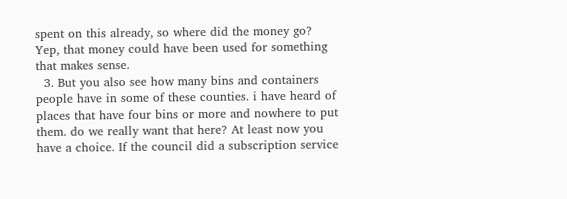spent on this already, so where did the money go? Yep, that money could have been used for something that makes sense.
  3. But you also see how many bins and containers people have in some of these counties. i have heard of places that have four bins or more and nowhere to put them. do we really want that here? At least now you have a choice. If the council did a subscription service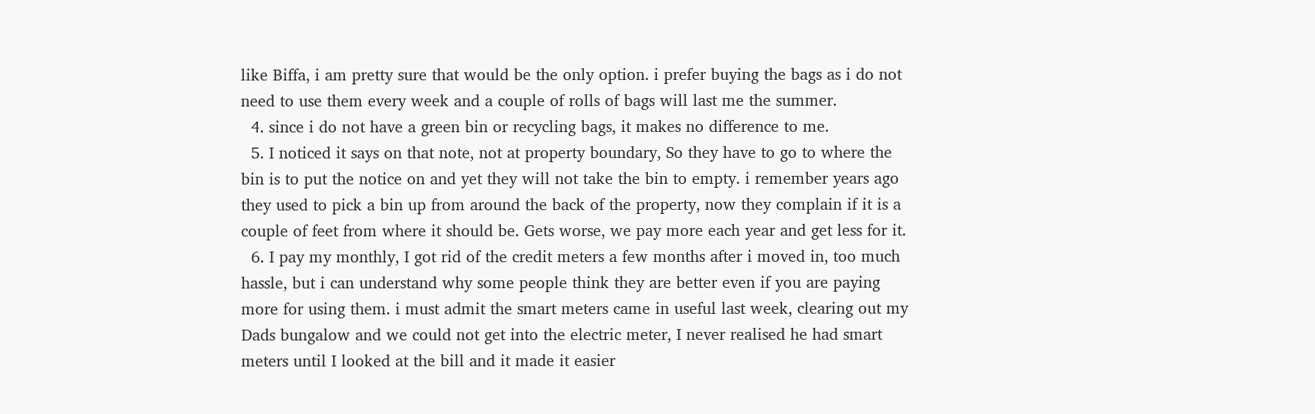like Biffa, i am pretty sure that would be the only option. i prefer buying the bags as i do not need to use them every week and a couple of rolls of bags will last me the summer.
  4. since i do not have a green bin or recycling bags, it makes no difference to me.
  5. I noticed it says on that note, not at property boundary, So they have to go to where the bin is to put the notice on and yet they will not take the bin to empty. i remember years ago they used to pick a bin up from around the back of the property, now they complain if it is a couple of feet from where it should be. Gets worse, we pay more each year and get less for it.
  6. I pay my monthly, I got rid of the credit meters a few months after i moved in, too much hassle, but i can understand why some people think they are better even if you are paying more for using them. i must admit the smart meters came in useful last week, clearing out my Dads bungalow and we could not get into the electric meter, I never realised he had smart meters until I looked at the bill and it made it easier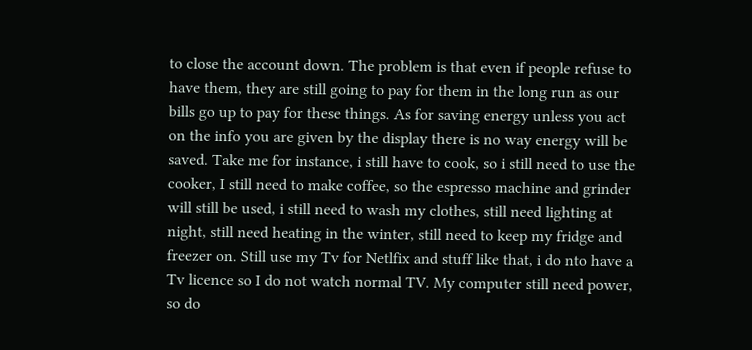to close the account down. The problem is that even if people refuse to have them, they are still going to pay for them in the long run as our bills go up to pay for these things. As for saving energy unless you act on the info you are given by the display there is no way energy will be saved. Take me for instance, i still have to cook, so i still need to use the cooker, I still need to make coffee, so the espresso machine and grinder will still be used, i still need to wash my clothes, still need lighting at night, still need heating in the winter, still need to keep my fridge and freezer on. Still use my Tv for Netlfix and stuff like that, i do nto have a Tv licence so I do not watch normal TV. My computer still need power, so do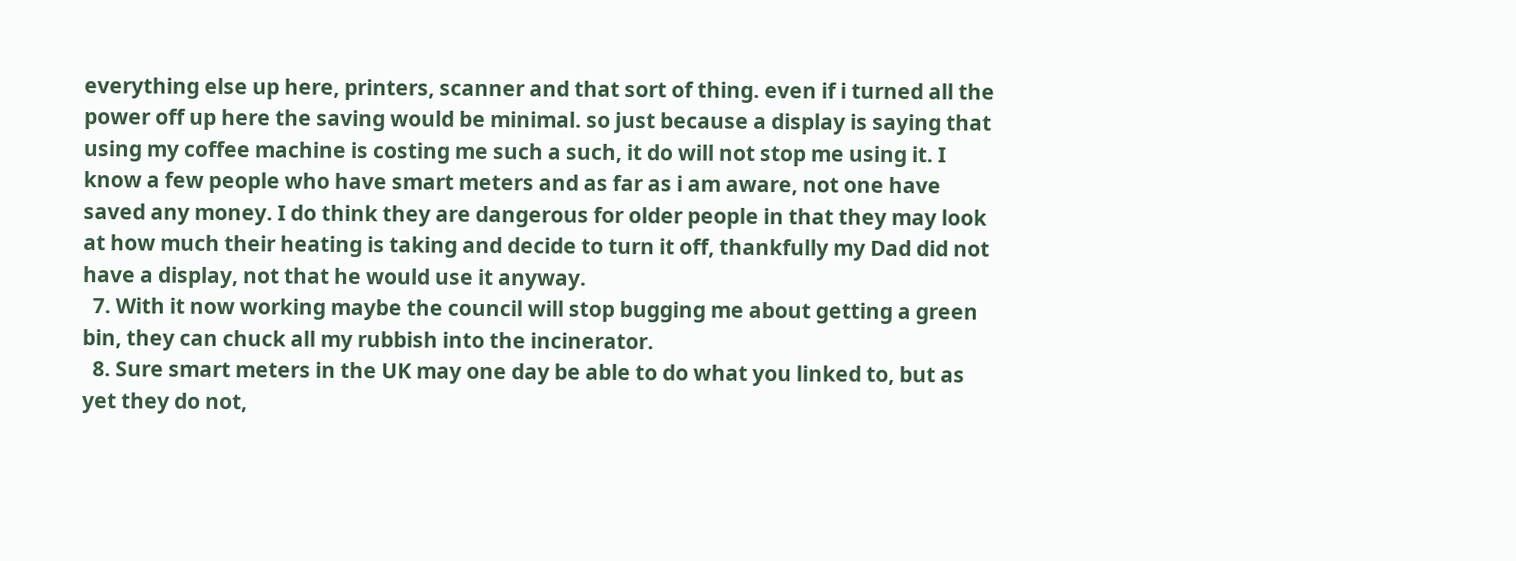everything else up here, printers, scanner and that sort of thing. even if i turned all the power off up here the saving would be minimal. so just because a display is saying that using my coffee machine is costing me such a such, it do will not stop me using it. I know a few people who have smart meters and as far as i am aware, not one have saved any money. I do think they are dangerous for older people in that they may look at how much their heating is taking and decide to turn it off, thankfully my Dad did not have a display, not that he would use it anyway.
  7. With it now working maybe the council will stop bugging me about getting a green bin, they can chuck all my rubbish into the incinerator.
  8. Sure smart meters in the UK may one day be able to do what you linked to, but as yet they do not,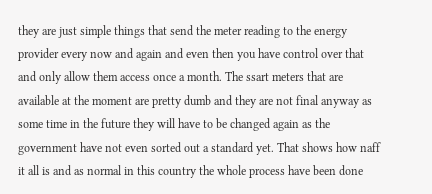they are just simple things that send the meter reading to the energy provider every now and again and even then you have control over that and only allow them access once a month. The ssart meters that are available at the moment are pretty dumb and they are not final anyway as some time in the future they will have to be changed again as the government have not even sorted out a standard yet. That shows how naff it all is and as normal in this country the whole process have been done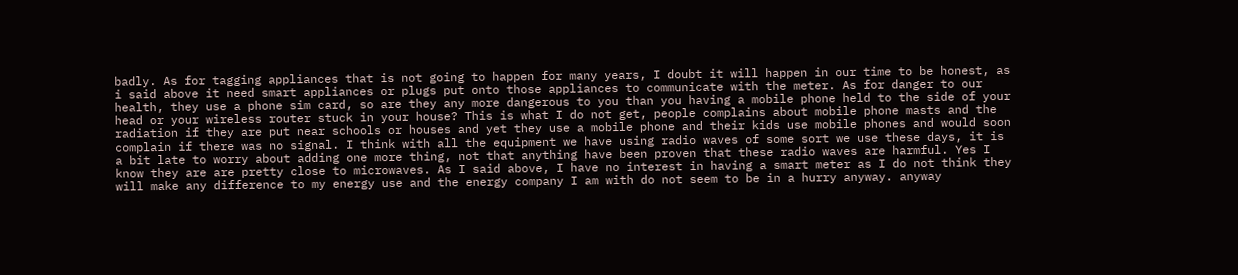badly. As for tagging appliances that is not going to happen for many years, I doubt it will happen in our time to be honest, as i said above it need smart appliances or plugs put onto those appliances to communicate with the meter. As for danger to our health, they use a phone sim card, so are they any more dangerous to you than you having a mobile phone held to the side of your head or your wireless router stuck in your house? This is what I do not get, people complains about mobile phone masts and the radiation if they are put near schools or houses and yet they use a mobile phone and their kids use mobile phones and would soon complain if there was no signal. I think with all the equipment we have using radio waves of some sort we use these days, it is a bit late to worry about adding one more thing, not that anything have been proven that these radio waves are harmful. Yes I know they are are pretty close to microwaves. As I said above, I have no interest in having a smart meter as I do not think they will make any difference to my energy use and the energy company I am with do not seem to be in a hurry anyway. anyway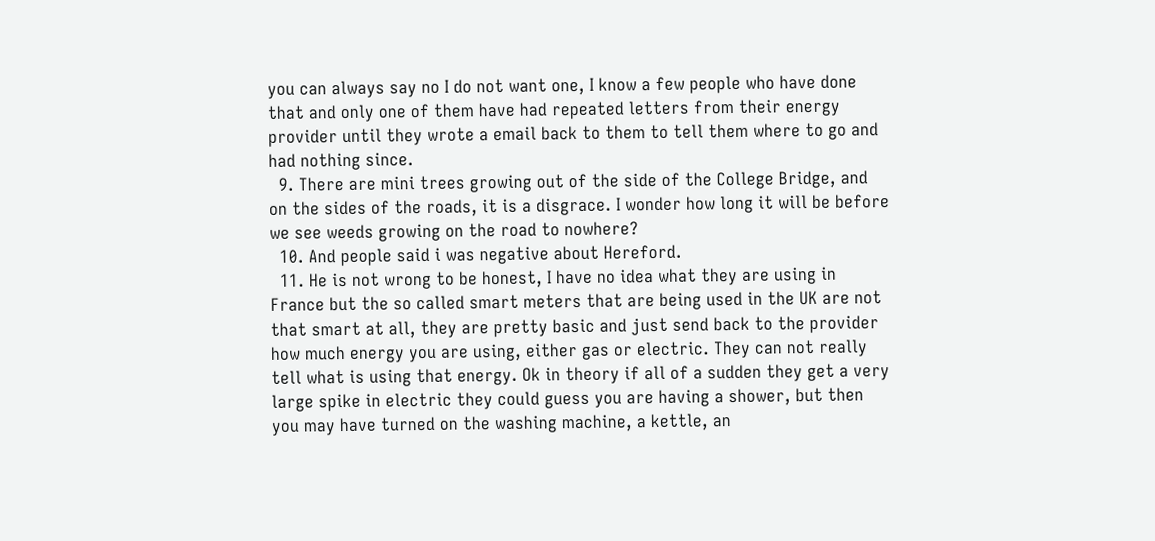you can always say no I do not want one, I know a few people who have done that and only one of them have had repeated letters from their energy provider until they wrote a email back to them to tell them where to go and had nothing since.
  9. There are mini trees growing out of the side of the College Bridge, and on the sides of the roads, it is a disgrace. I wonder how long it will be before we see weeds growing on the road to nowhere?
  10. And people said i was negative about Hereford.
  11. He is not wrong to be honest, I have no idea what they are using in France but the so called smart meters that are being used in the UK are not that smart at all, they are pretty basic and just send back to the provider how much energy you are using, either gas or electric. They can not really tell what is using that energy. Ok in theory if all of a sudden they get a very large spike in electric they could guess you are having a shower, but then you may have turned on the washing machine, a kettle, an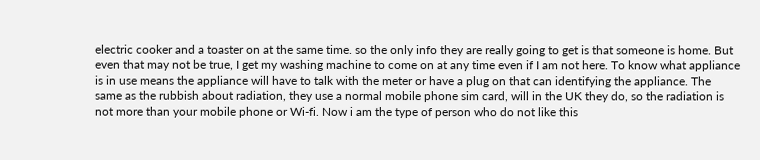electric cooker and a toaster on at the same time. so the only info they are really going to get is that someone is home. But even that may not be true, I get my washing machine to come on at any time even if I am not here. To know what appliance is in use means the appliance will have to talk with the meter or have a plug on that can identifying the appliance. The same as the rubbish about radiation, they use a normal mobile phone sim card, will in the UK they do, so the radiation is not more than your mobile phone or Wi-fi. Now i am the type of person who do not like this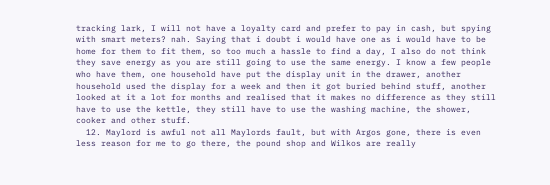tracking lark, I will not have a loyalty card and prefer to pay in cash, but spying with smart meters? nah. Saying that i doubt i would have one as i would have to be home for them to fit them, so too much a hassle to find a day, I also do not think they save energy as you are still going to use the same energy. I know a few people who have them, one household have put the display unit in the drawer, another household used the display for a week and then it got buried behind stuff, another looked at it a lot for months and realised that it makes no difference as they still have to use the kettle, they still have to use the washing machine, the shower, cooker and other stuff.
  12. Maylord is awful not all Maylords fault, but with Argos gone, there is even less reason for me to go there, the pound shop and Wilkos are really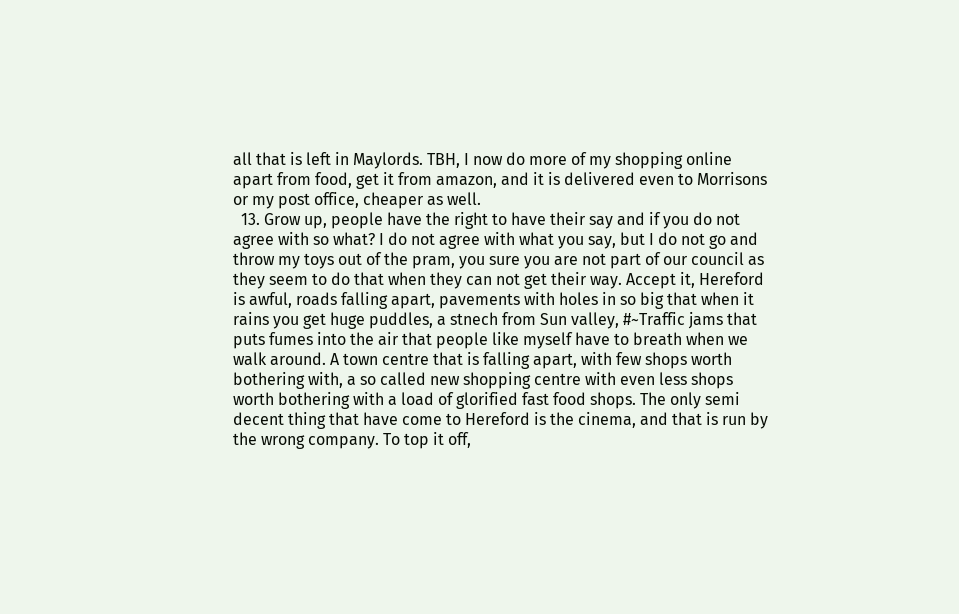all that is left in Maylords. TBH, I now do more of my shopping online apart from food, get it from amazon, and it is delivered even to Morrisons or my post office, cheaper as well.
  13. Grow up, people have the right to have their say and if you do not agree with so what? I do not agree with what you say, but I do not go and throw my toys out of the pram, you sure you are not part of our council as they seem to do that when they can not get their way. Accept it, Hereford is awful, roads falling apart, pavements with holes in so big that when it rains you get huge puddles, a stnech from Sun valley, #~Traffic jams that puts fumes into the air that people like myself have to breath when we walk around. A town centre that is falling apart, with few shops worth bothering with, a so called new shopping centre with even less shops worth bothering with a load of glorified fast food shops. The only semi decent thing that have come to Hereford is the cinema, and that is run by the wrong company. To top it off,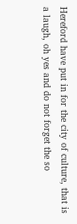Hereford have put in for the city of culture, that is a laugh, oh yes and do not forget the so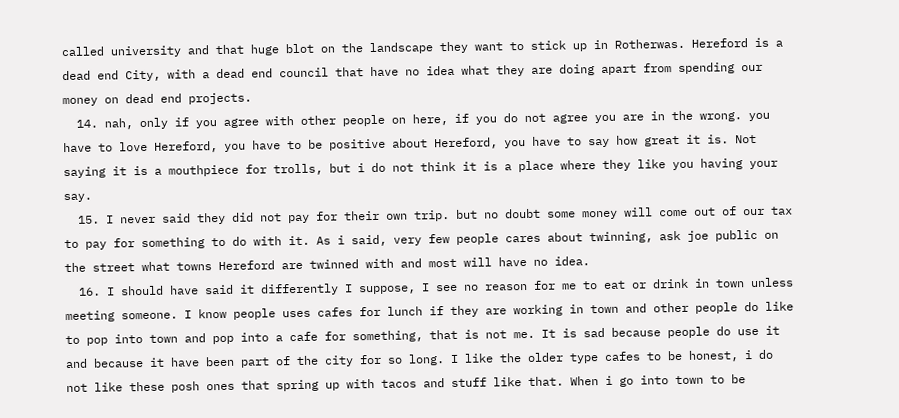called university and that huge blot on the landscape they want to stick up in Rotherwas. Hereford is a dead end City, with a dead end council that have no idea what they are doing apart from spending our money on dead end projects.
  14. nah, only if you agree with other people on here, if you do not agree you are in the wrong. you have to love Hereford, you have to be positive about Hereford, you have to say how great it is. Not saying it is a mouthpiece for trolls, but i do not think it is a place where they like you having your say.
  15. I never said they did not pay for their own trip. but no doubt some money will come out of our tax to pay for something to do with it. As i said, very few people cares about twinning, ask joe public on the street what towns Hereford are twinned with and most will have no idea.
  16. I should have said it differently I suppose, I see no reason for me to eat or drink in town unless meeting someone. I know people uses cafes for lunch if they are working in town and other people do like to pop into town and pop into a cafe for something, that is not me. It is sad because people do use it and because it have been part of the city for so long. I like the older type cafes to be honest, i do not like these posh ones that spring up with tacos and stuff like that. When i go into town to be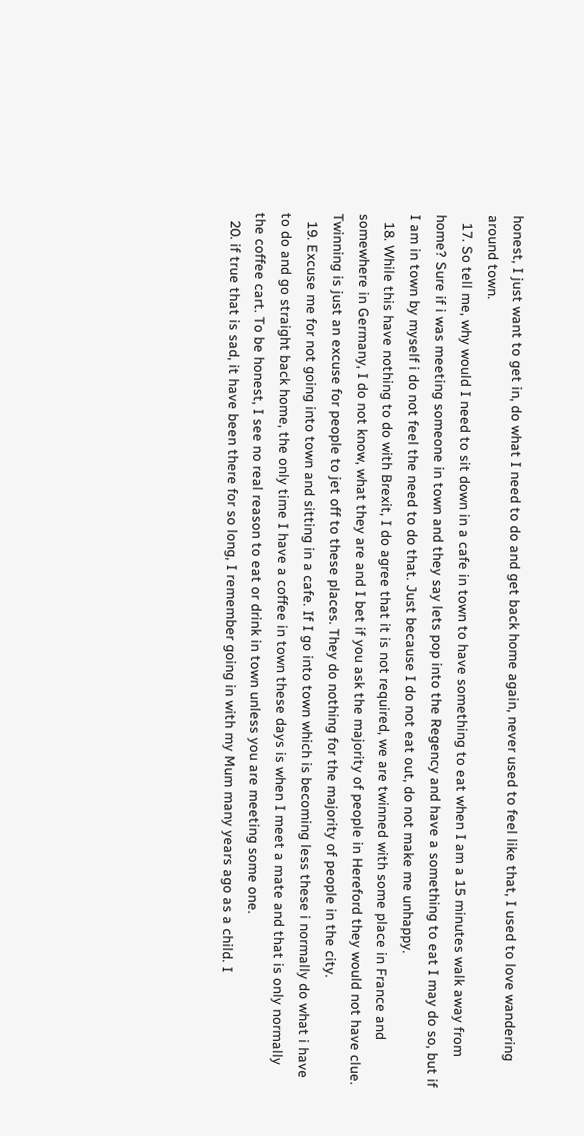honest, I just want to get in, do what I need to do and get back home again, never used to feel like that, I used to love wandering around town.
  17. So tell me, why would I need to sit down in a cafe in town to have something to eat when I am a 15 minutes walk away from home? Sure if i was meeting someone in town and they say lets pop into the Regency and have a something to eat I may do so, but if I am in town by myself i do not feel the need to do that. Just because I do not eat out, do not make me unhappy.
  18. While this have nothing to do with Brexit, I do agree that it is not required, we are twinned with some place in France and somewhere in Germany, I do not know, what they are and I bet if you ask the majority of people in Hereford they would not have clue. Twinning is just an excuse for people to jet off to these places. They do nothing for the majority of people in the city.
  19. Excuse me for not going into town and sitting in a cafe. If I go into town which is becoming less these i normally do what i have to do and go straight back home, the only time I have a coffee in town these days is when I meet a mate and that is only normally the coffee cart. To be honest, I see no real reason to eat or drink in town unless you are meeting some one.
  20. if true that is sad, it have been there for so long, I remember going in with my Mum many years ago as a child. I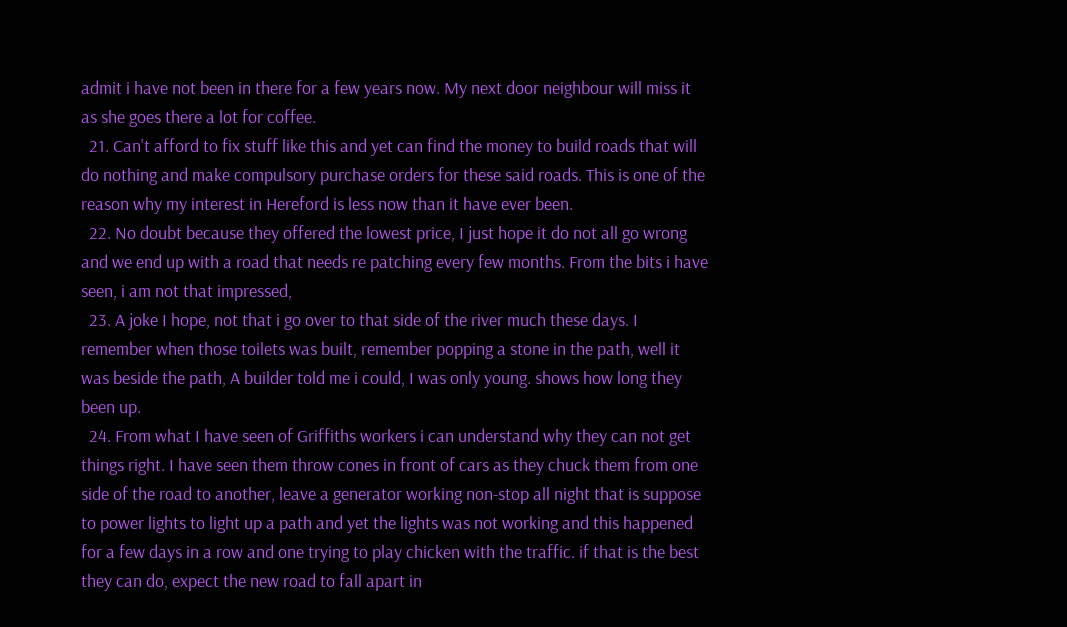admit i have not been in there for a few years now. My next door neighbour will miss it as she goes there a lot for coffee.
  21. Can't afford to fix stuff like this and yet can find the money to build roads that will do nothing and make compulsory purchase orders for these said roads. This is one of the reason why my interest in Hereford is less now than it have ever been.
  22. No doubt because they offered the lowest price, I just hope it do not all go wrong and we end up with a road that needs re patching every few months. From the bits i have seen, i am not that impressed,
  23. A joke I hope, not that i go over to that side of the river much these days. I remember when those toilets was built, remember popping a stone in the path, well it was beside the path, A builder told me i could, I was only young. shows how long they been up.
  24. From what I have seen of Griffiths workers i can understand why they can not get things right. I have seen them throw cones in front of cars as they chuck them from one side of the road to another, leave a generator working non-stop all night that is suppose to power lights to light up a path and yet the lights was not working and this happened for a few days in a row and one trying to play chicken with the traffic. if that is the best they can do, expect the new road to fall apart in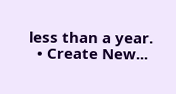less than a year.
  • Create New...